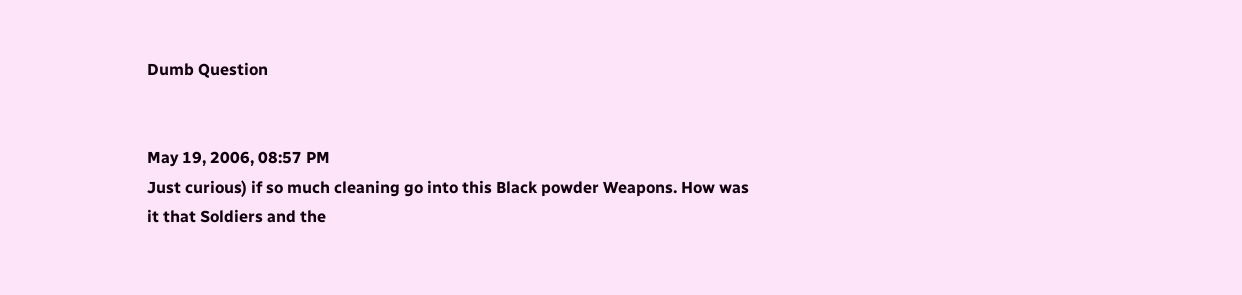Dumb Question


May 19, 2006, 08:57 PM
Just curious) if so much cleaning go into this Black powder Weapons. How was
it that Soldiers and the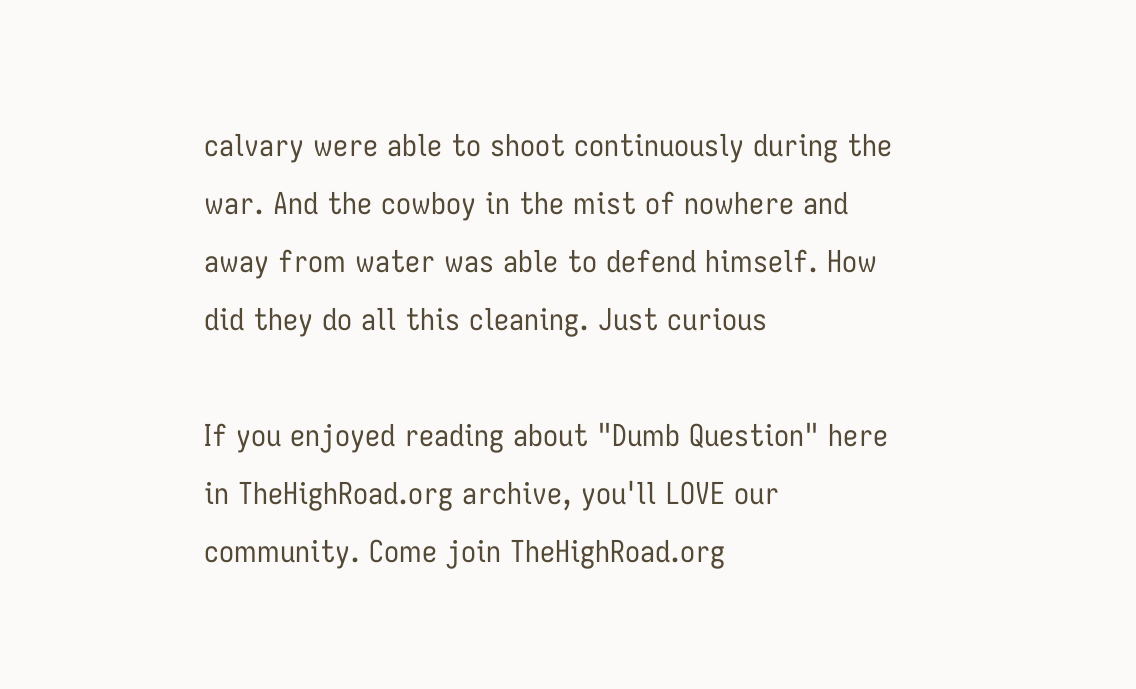calvary were able to shoot continuously during the
war. And the cowboy in the mist of nowhere and away from water was able to defend himself. How did they do all this cleaning. Just curious

If you enjoyed reading about "Dumb Question" here in TheHighRoad.org archive, you'll LOVE our community. Come join TheHighRoad.org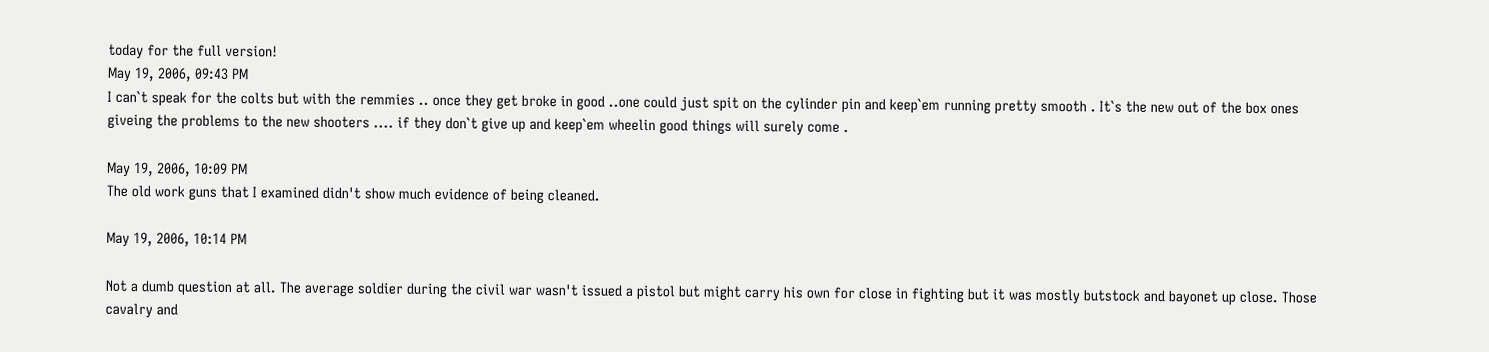today for the full version!
May 19, 2006, 09:43 PM
I can`t speak for the colts but with the remmies .. once they get broke in good ..one could just spit on the cylinder pin and keep`em running pretty smooth . It`s the new out of the box ones giveing the problems to the new shooters .... if they don`t give up and keep`em wheelin good things will surely come .

May 19, 2006, 10:09 PM
The old work guns that I examined didn't show much evidence of being cleaned.

May 19, 2006, 10:14 PM

Not a dumb question at all. The average soldier during the civil war wasn't issued a pistol but might carry his own for close in fighting but it was mostly butstock and bayonet up close. Those cavalry and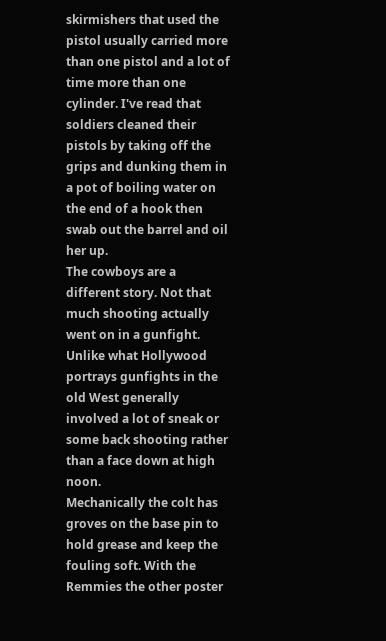skirmishers that used the pistol usually carried more than one pistol and a lot of time more than one cylinder. I've read that soldiers cleaned their pistols by taking off the grips and dunking them in a pot of boiling water on the end of a hook then swab out the barrel and oil her up.
The cowboys are a different story. Not that much shooting actually went on in a gunfight. Unlike what Hollywood portrays gunfights in the old West generally involved a lot of sneak or some back shooting rather than a face down at high noon.
Mechanically the colt has groves on the base pin to hold grease and keep the fouling soft. With the Remmies the other poster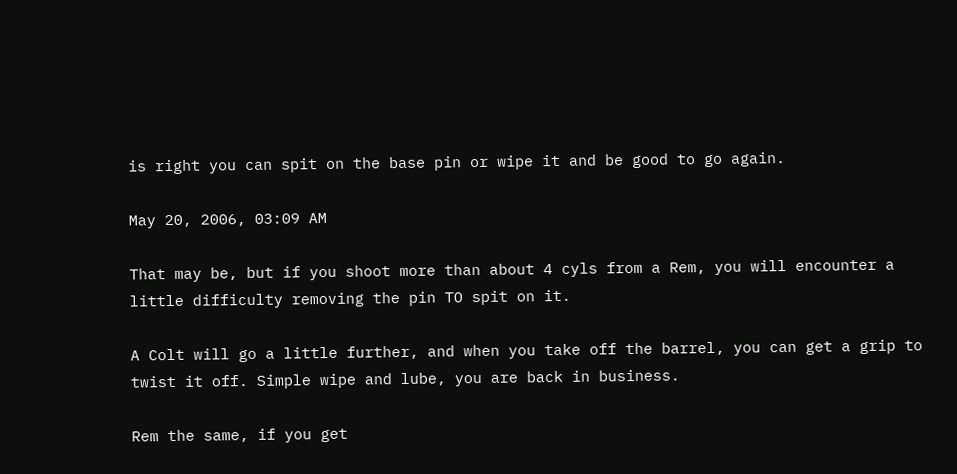is right you can spit on the base pin or wipe it and be good to go again.

May 20, 2006, 03:09 AM

That may be, but if you shoot more than about 4 cyls from a Rem, you will encounter a little difficulty removing the pin TO spit on it.

A Colt will go a little further, and when you take off the barrel, you can get a grip to twist it off. Simple wipe and lube, you are back in business.

Rem the same, if you get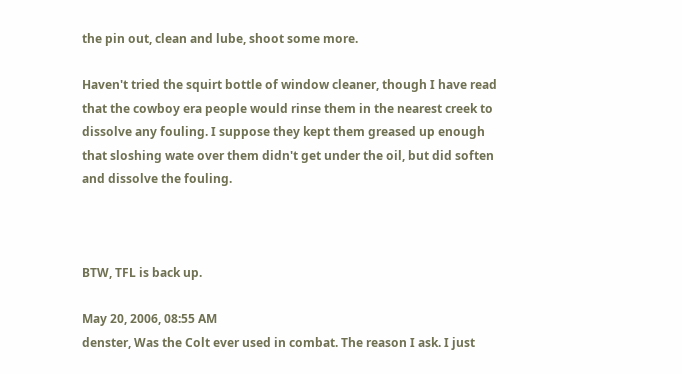the pin out, clean and lube, shoot some more.

Haven't tried the squirt bottle of window cleaner, though I have read that the cowboy era people would rinse them in the nearest creek to dissolve any fouling. I suppose they kept them greased up enough that sloshing wate over them didn't get under the oil, but did soften and dissolve the fouling.



BTW, TFL is back up.

May 20, 2006, 08:55 AM
denster, Was the Colt ever used in combat. The reason I ask. I just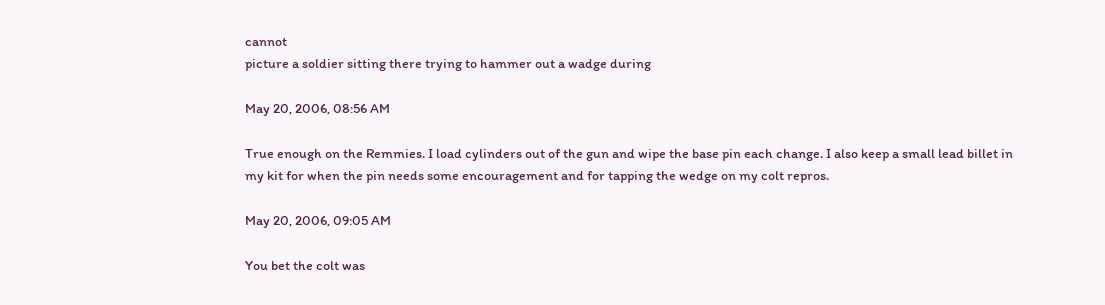cannot
picture a soldier sitting there trying to hammer out a wadge during

May 20, 2006, 08:56 AM

True enough on the Remmies. I load cylinders out of the gun and wipe the base pin each change. I also keep a small lead billet in my kit for when the pin needs some encouragement and for tapping the wedge on my colt repros.

May 20, 2006, 09:05 AM

You bet the colt was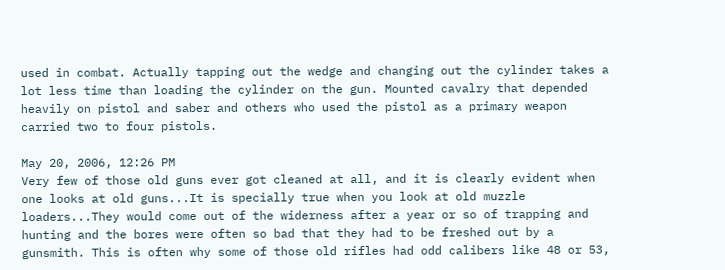used in combat. Actually tapping out the wedge and changing out the cylinder takes a lot less time than loading the cylinder on the gun. Mounted cavalry that depended heavily on pistol and saber and others who used the pistol as a primary weapon carried two to four pistols.

May 20, 2006, 12:26 PM
Very few of those old guns ever got cleaned at all, and it is clearly evident when one looks at old guns...It is specially true when you look at old muzzle loaders...They would come out of the widerness after a year or so of trapping and hunting and the bores were often so bad that they had to be freshed out by a gunsmith. This is often why some of those old rifles had odd calibers like 48 or 53,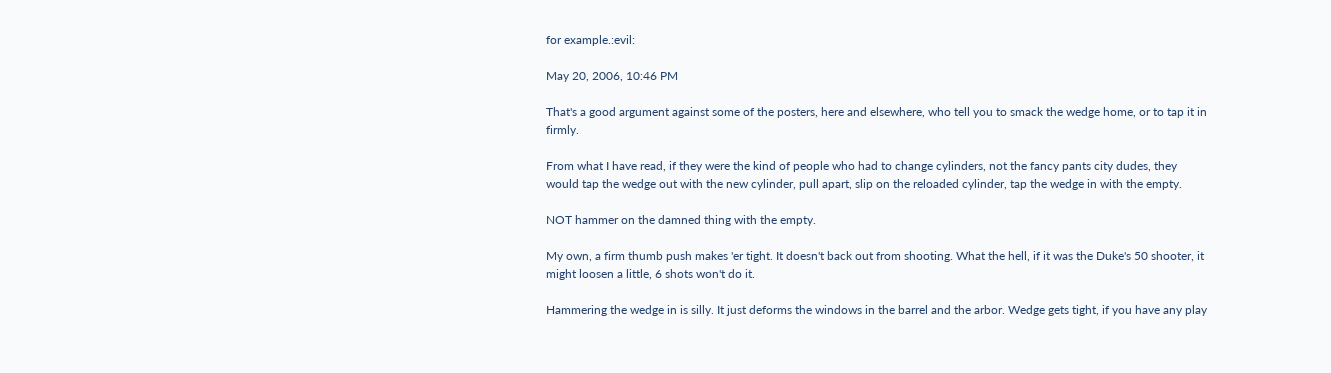for example.:evil:

May 20, 2006, 10:46 PM

That's a good argument against some of the posters, here and elsewhere, who tell you to smack the wedge home, or to tap it in firmly.

From what I have read, if they were the kind of people who had to change cylinders, not the fancy pants city dudes, they would tap the wedge out with the new cylinder, pull apart, slip on the reloaded cylinder, tap the wedge in with the empty.

NOT hammer on the damned thing with the empty.

My own, a firm thumb push makes 'er tight. It doesn't back out from shooting. What the hell, if it was the Duke's 50 shooter, it might loosen a little, 6 shots won't do it.

Hammering the wedge in is silly. It just deforms the windows in the barrel and the arbor. Wedge gets tight, if you have any play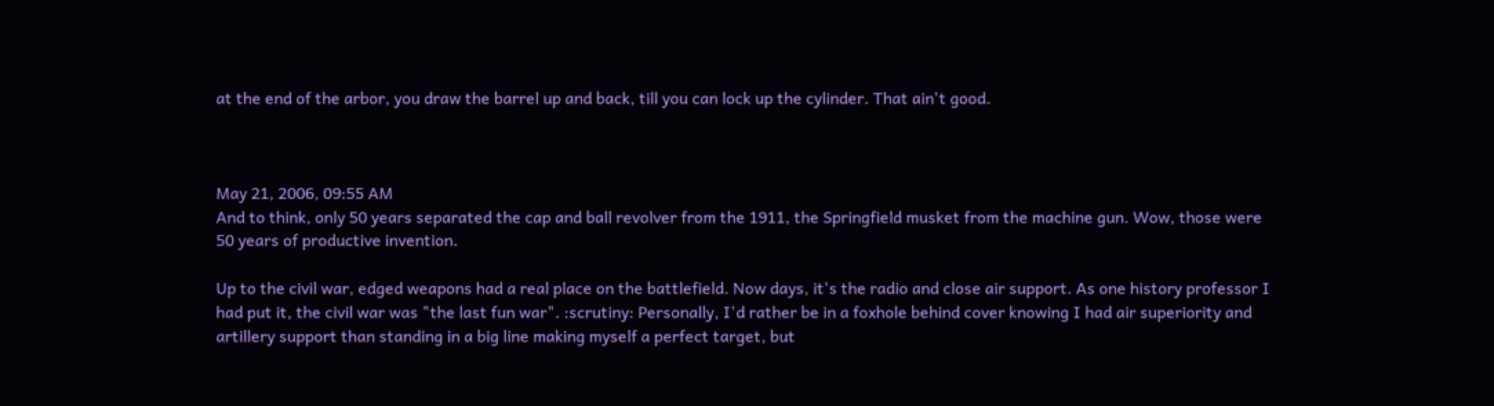at the end of the arbor, you draw the barrel up and back, till you can lock up the cylinder. That ain't good.



May 21, 2006, 09:55 AM
And to think, only 50 years separated the cap and ball revolver from the 1911, the Springfield musket from the machine gun. Wow, those were 50 years of productive invention.

Up to the civil war, edged weapons had a real place on the battlefield. Now days, it's the radio and close air support. As one history professor I had put it, the civil war was "the last fun war". :scrutiny: Personally, I'd rather be in a foxhole behind cover knowing I had air superiority and artillery support than standing in a big line making myself a perfect target, but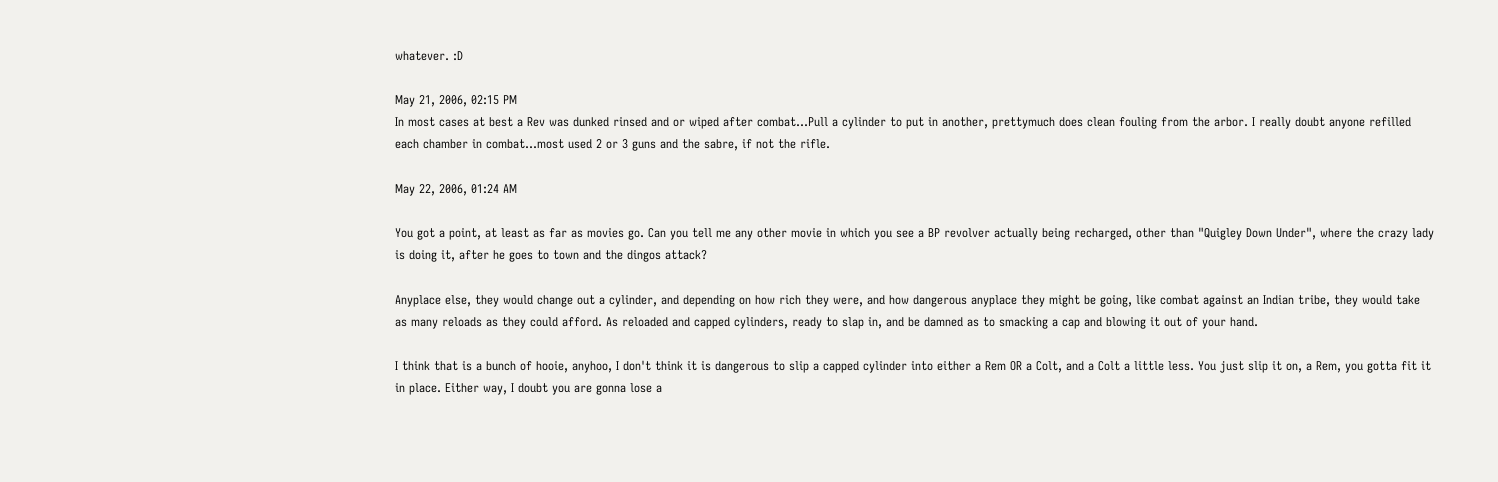whatever. :D

May 21, 2006, 02:15 PM
In most cases at best a Rev was dunked rinsed and or wiped after combat...Pull a cylinder to put in another, prettymuch does clean fouling from the arbor. I really doubt anyone refilled each chamber in combat...most used 2 or 3 guns and the sabre, if not the rifle.

May 22, 2006, 01:24 AM

You got a point, at least as far as movies go. Can you tell me any other movie in which you see a BP revolver actually being recharged, other than "Quigley Down Under", where the crazy lady is doing it, after he goes to town and the dingos attack?

Anyplace else, they would change out a cylinder, and depending on how rich they were, and how dangerous anyplace they might be going, like combat against an Indian tribe, they would take as many reloads as they could afford. As reloaded and capped cylinders, ready to slap in, and be damned as to smacking a cap and blowing it out of your hand.

I think that is a bunch of hooie, anyhoo, I don't think it is dangerous to slip a capped cylinder into either a Rem OR a Colt, and a Colt a little less. You just slip it on, a Rem, you gotta fit it in place. Either way, I doubt you are gonna lose a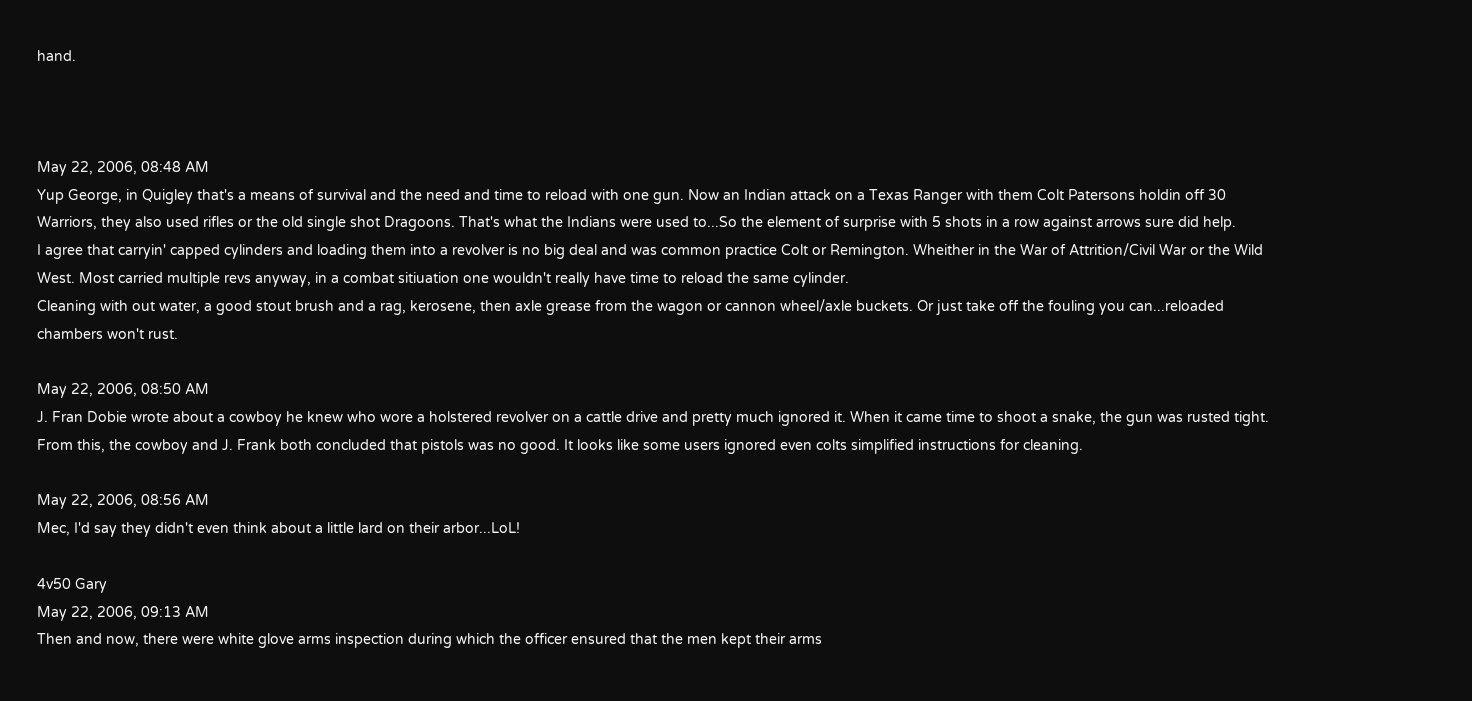hand.



May 22, 2006, 08:48 AM
Yup George, in Quigley that's a means of survival and the need and time to reload with one gun. Now an Indian attack on a Texas Ranger with them Colt Patersons holdin off 30 Warriors, they also used rifles or the old single shot Dragoons. That's what the Indians were used to...So the element of surprise with 5 shots in a row against arrows sure did help.
I agree that carryin' capped cylinders and loading them into a revolver is no big deal and was common practice Colt or Remington. Wheither in the War of Attrition/Civil War or the Wild West. Most carried multiple revs anyway, in a combat sitiuation one wouldn't really have time to reload the same cylinder.
Cleaning with out water, a good stout brush and a rag, kerosene, then axle grease from the wagon or cannon wheel/axle buckets. Or just take off the fouling you can...reloaded chambers won't rust.

May 22, 2006, 08:50 AM
J. Fran Dobie wrote about a cowboy he knew who wore a holstered revolver on a cattle drive and pretty much ignored it. When it came time to shoot a snake, the gun was rusted tight. From this, the cowboy and J. Frank both concluded that pistols was no good. It looks like some users ignored even colts simplified instructions for cleaning.

May 22, 2006, 08:56 AM
Mec, I'd say they didn't even think about a little lard on their arbor...LoL!

4v50 Gary
May 22, 2006, 09:13 AM
Then and now, there were white glove arms inspection during which the officer ensured that the men kept their arms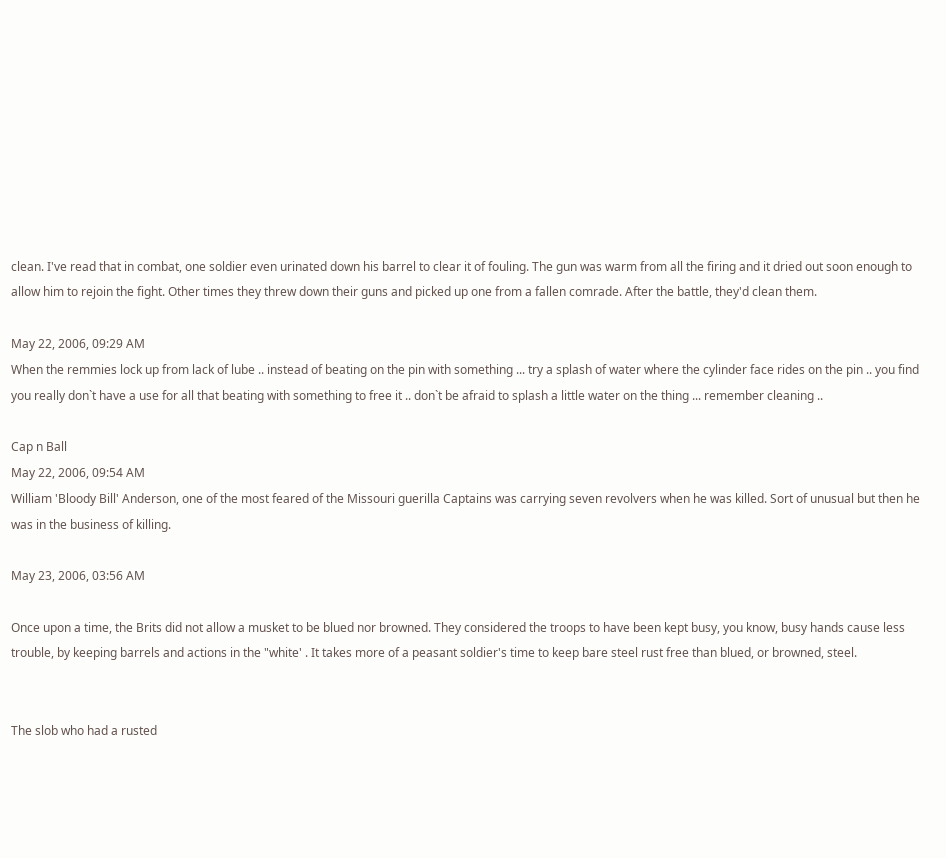clean. I've read that in combat, one soldier even urinated down his barrel to clear it of fouling. The gun was warm from all the firing and it dried out soon enough to allow him to rejoin the fight. Other times they threw down their guns and picked up one from a fallen comrade. After the battle, they'd clean them.

May 22, 2006, 09:29 AM
When the remmies lock up from lack of lube .. instead of beating on the pin with something ... try a splash of water where the cylinder face rides on the pin .. you find you really don`t have a use for all that beating with something to free it .. don`t be afraid to splash a little water on the thing ... remember cleaning ..

Cap n Ball
May 22, 2006, 09:54 AM
William 'Bloody Bill' Anderson, one of the most feared of the Missouri guerilla Captains was carrying seven revolvers when he was killed. Sort of unusual but then he was in the business of killing.

May 23, 2006, 03:56 AM

Once upon a time, the Brits did not allow a musket to be blued nor browned. They considered the troops to have been kept busy, you know, busy hands cause less trouble, by keeping barrels and actions in the "white' . It takes more of a peasant soldier's time to keep bare steel rust free than blued, or browned, steel.


The slob who had a rusted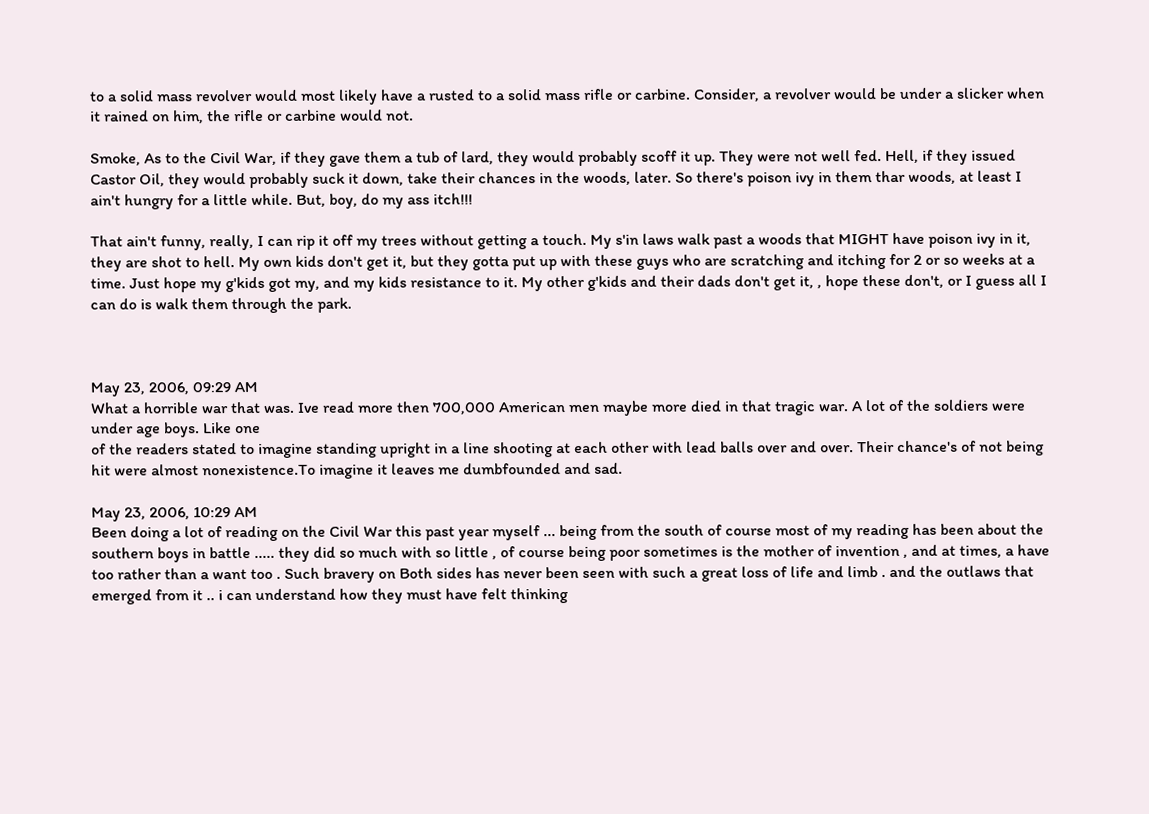to a solid mass revolver would most likely have a rusted to a solid mass rifle or carbine. Consider, a revolver would be under a slicker when it rained on him, the rifle or carbine would not.

Smoke, As to the Civil War, if they gave them a tub of lard, they would probably scoff it up. They were not well fed. Hell, if they issued Castor Oil, they would probably suck it down, take their chances in the woods, later. So there's poison ivy in them thar woods, at least I ain't hungry for a little while. But, boy, do my ass itch!!!

That ain't funny, really, I can rip it off my trees without getting a touch. My s'in laws walk past a woods that MIGHT have poison ivy in it, they are shot to hell. My own kids don't get it, but they gotta put up with these guys who are scratching and itching for 2 or so weeks at a time. Just hope my g'kids got my, and my kids resistance to it. My other g'kids and their dads don't get it, , hope these don't, or I guess all I can do is walk them through the park.



May 23, 2006, 09:29 AM
What a horrible war that was. Ive read more then 700,000 American men maybe more died in that tragic war. A lot of the soldiers were under age boys. Like one
of the readers stated to imagine standing upright in a line shooting at each other with lead balls over and over. Their chance's of not being hit were almost nonexistence.To imagine it leaves me dumbfounded and sad.

May 23, 2006, 10:29 AM
Been doing a lot of reading on the Civil War this past year myself ... being from the south of course most of my reading has been about the southern boys in battle ..... they did so much with so little , of course being poor sometimes is the mother of invention , and at times, a have too rather than a want too . Such bravery on Both sides has never been seen with such a great loss of life and limb . and the outlaws that emerged from it .. i can understand how they must have felt thinking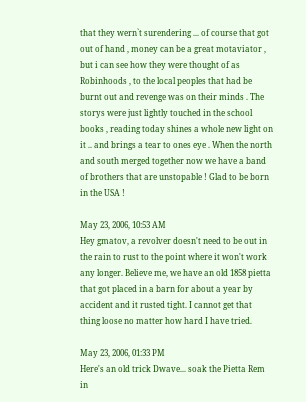that they wern`t surendering ... of course that got out of hand , money can be a great motaviator , but i can see how they were thought of as Robinhoods , to the local peoples that had be burnt out and revenge was on their minds . The storys were just lightly touched in the school books , reading today shines a whole new light on it .. and brings a tear to ones eye . When the north and south merged together now we have a band of brothers that are unstopable ! Glad to be born in the USA !

May 23, 2006, 10:53 AM
Hey gmatov, a revolver doesn't need to be out in the rain to rust to the point where it won't work any longer. Believe me, we have an old 1858 pietta that got placed in a barn for about a year by accident and it rusted tight. I cannot get that thing loose no matter how hard I have tried.

May 23, 2006, 01:33 PM
Here's an old trick Dwave... soak the Pietta Rem in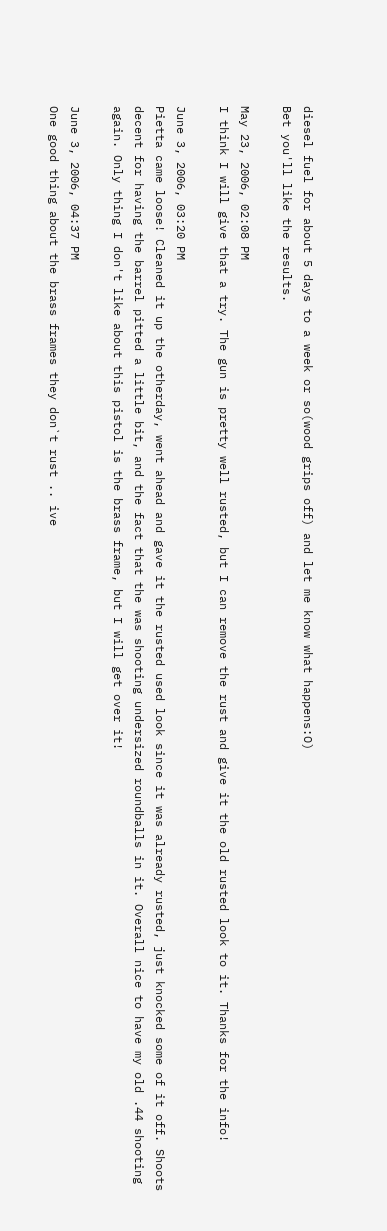diesel fuel for about 5 days to a week or so(wood grips off) and let me know what happens:O)
Bet you'll like the results.

May 23, 2006, 02:08 PM
I think I will give that a try. The gun is pretty well rusted, but I can remove the rust and give it the old rusted look to it. Thanks for the info!

June 3, 2006, 03:20 PM
Pietta came loose! Cleaned it up the otherday, went ahead and gave it the rusted used look since it was already rusted, just knocked some of it off. Shoots decent for having the barrel pitted a little bit, and the fact that the was shooting undersized roundballs in it. Overall nice to have my old .44 shooting again. Only thing I don't like about this pistol is the brass frame, but I will get over it!

June 3, 2006, 04:37 PM
One good thing about the brass frames they don`t rust .. ive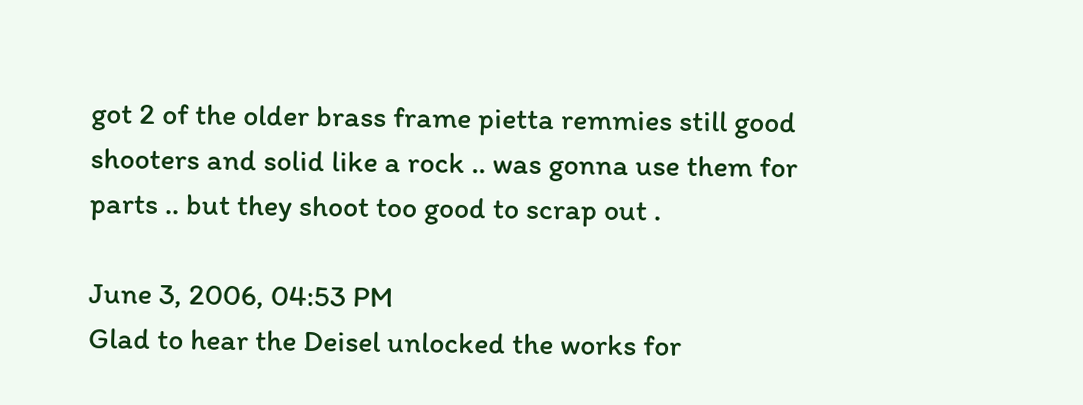got 2 of the older brass frame pietta remmies still good shooters and solid like a rock .. was gonna use them for parts .. but they shoot too good to scrap out .

June 3, 2006, 04:53 PM
Glad to hear the Deisel unlocked the works for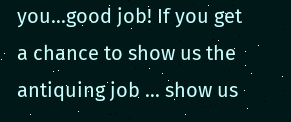you...good job! If you get a chance to show us the antiquing job ... show us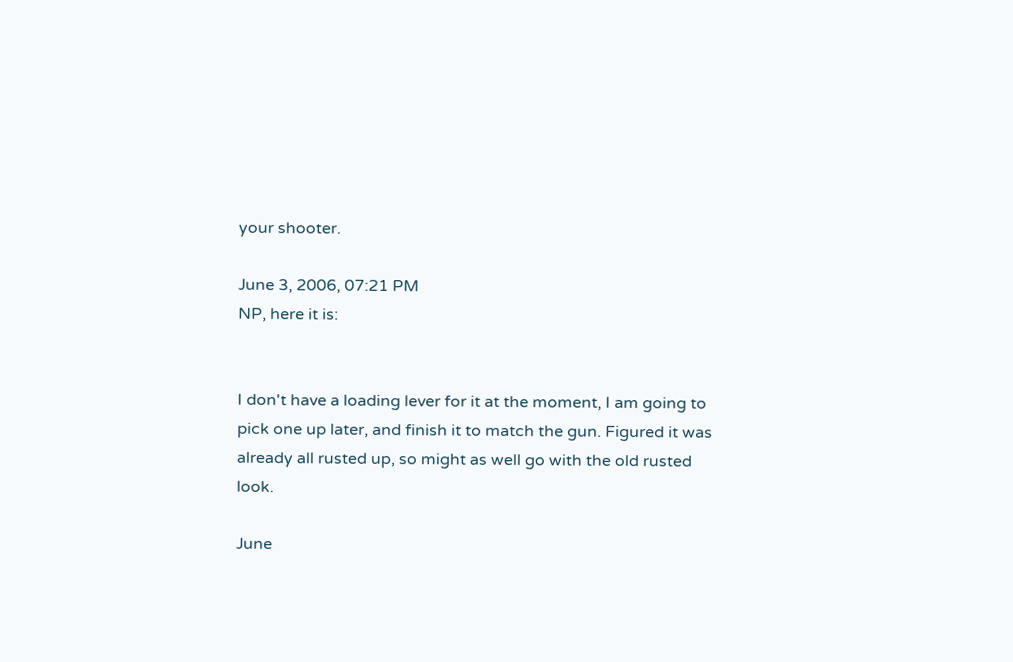your shooter.

June 3, 2006, 07:21 PM
NP, here it is:


I don't have a loading lever for it at the moment, I am going to pick one up later, and finish it to match the gun. Figured it was already all rusted up, so might as well go with the old rusted look.

June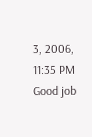3, 2006, 11:35 PM
Good job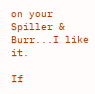on your Spiller & Burr...I like it.

If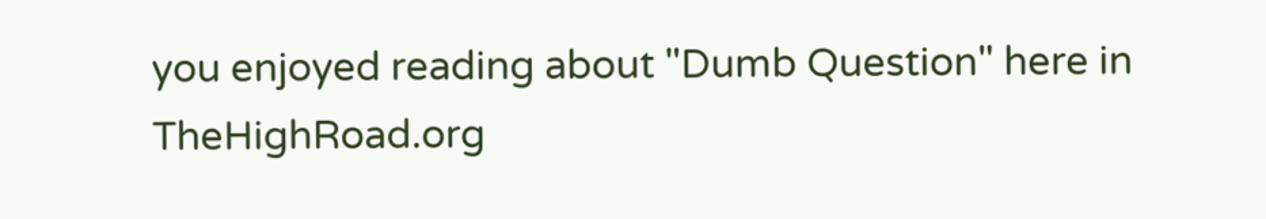you enjoyed reading about "Dumb Question" here in TheHighRoad.org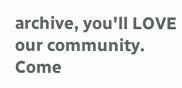archive, you'll LOVE our community. Come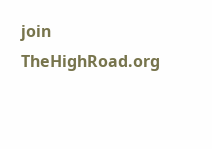join TheHighRoad.org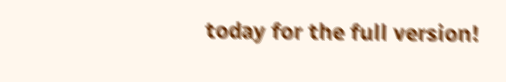today for the full version!